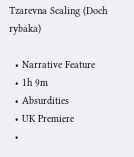Tzarevna Scaling (Doch rybaka)

  • Narrative Feature
  • 1h 9m
  • Absurdities
  • UK Premiere
  •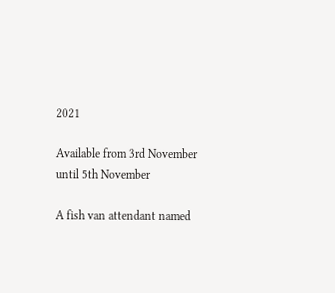2021

Available from 3rd November until 5th November

A fish van attendant named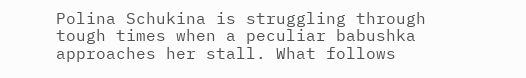Polina Schukina is struggling through tough times when a peculiar babushka approaches her stall. What follows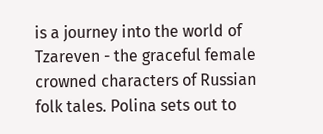is a journey into the world of Tzareven - the graceful female crowned characters of Russian folk tales. Polina sets out to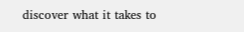discover what it takes to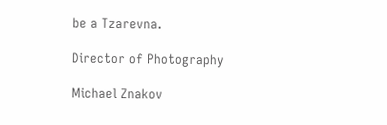be a Tzarevna.

Director of Photography

Michael Znakov